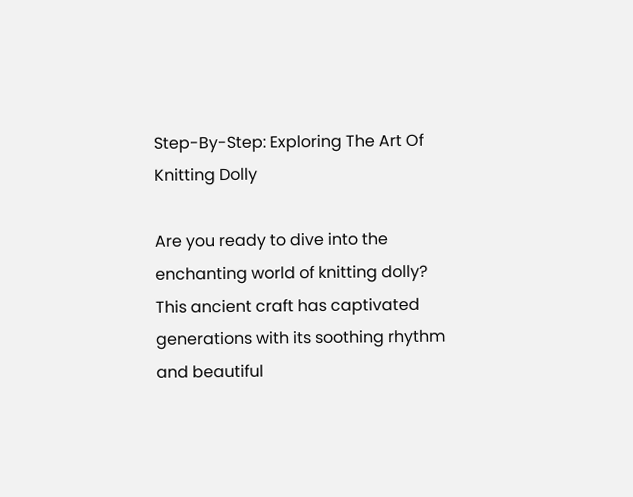Step-By-Step: Exploring The Art Of Knitting Dolly

Are you ready to dive into the enchanting world of knitting dolly? This ancient craft has captivated generations with its soothing rhythm and beautiful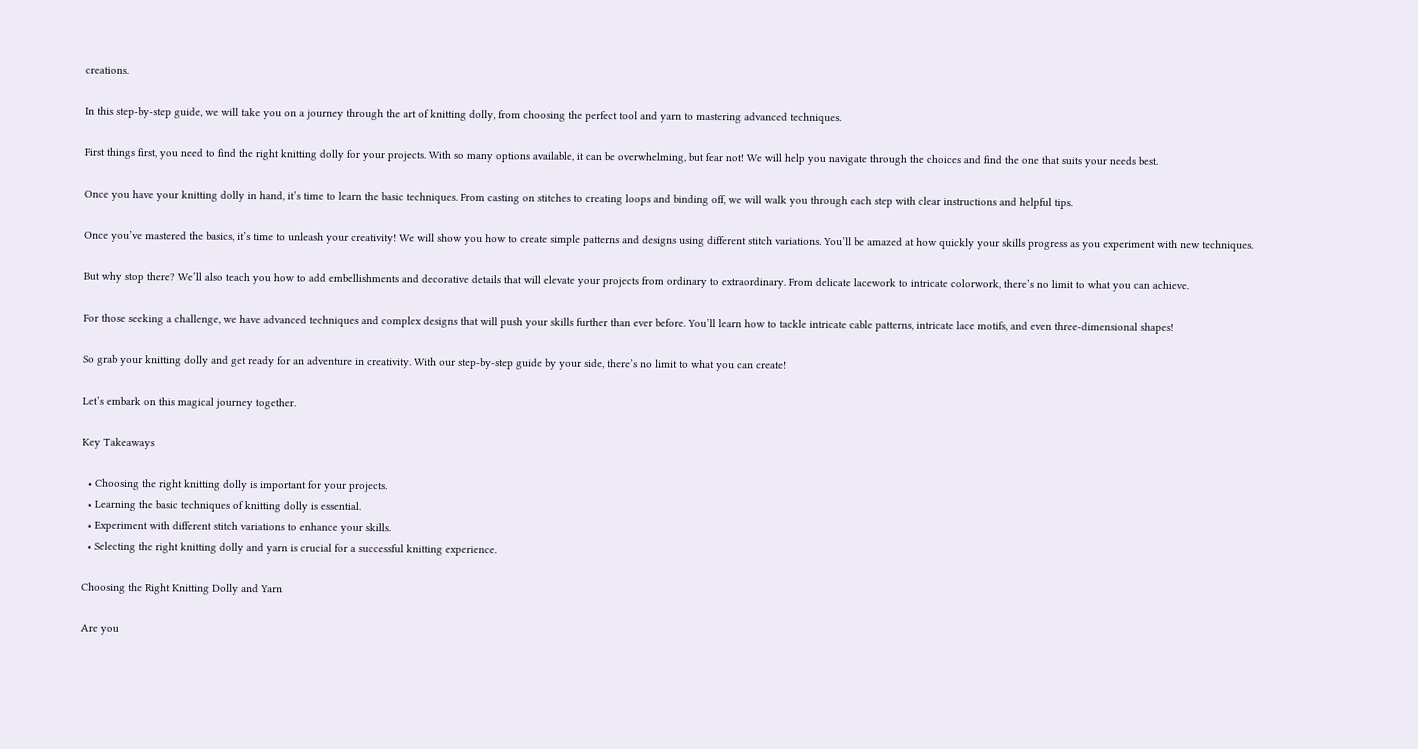creations.

In this step-by-step guide, we will take you on a journey through the art of knitting dolly, from choosing the perfect tool and yarn to mastering advanced techniques.

First things first, you need to find the right knitting dolly for your projects. With so many options available, it can be overwhelming, but fear not! We will help you navigate through the choices and find the one that suits your needs best.

Once you have your knitting dolly in hand, it’s time to learn the basic techniques. From casting on stitches to creating loops and binding off, we will walk you through each step with clear instructions and helpful tips.

Once you’ve mastered the basics, it’s time to unleash your creativity! We will show you how to create simple patterns and designs using different stitch variations. You’ll be amazed at how quickly your skills progress as you experiment with new techniques.

But why stop there? We’ll also teach you how to add embellishments and decorative details that will elevate your projects from ordinary to extraordinary. From delicate lacework to intricate colorwork, there’s no limit to what you can achieve.

For those seeking a challenge, we have advanced techniques and complex designs that will push your skills further than ever before. You’ll learn how to tackle intricate cable patterns, intricate lace motifs, and even three-dimensional shapes!

So grab your knitting dolly and get ready for an adventure in creativity. With our step-by-step guide by your side, there’s no limit to what you can create!

Let’s embark on this magical journey together.

Key Takeaways

  • Choosing the right knitting dolly is important for your projects.
  • Learning the basic techniques of knitting dolly is essential.
  • Experiment with different stitch variations to enhance your skills.
  • Selecting the right knitting dolly and yarn is crucial for a successful knitting experience.

Choosing the Right Knitting Dolly and Yarn

Are you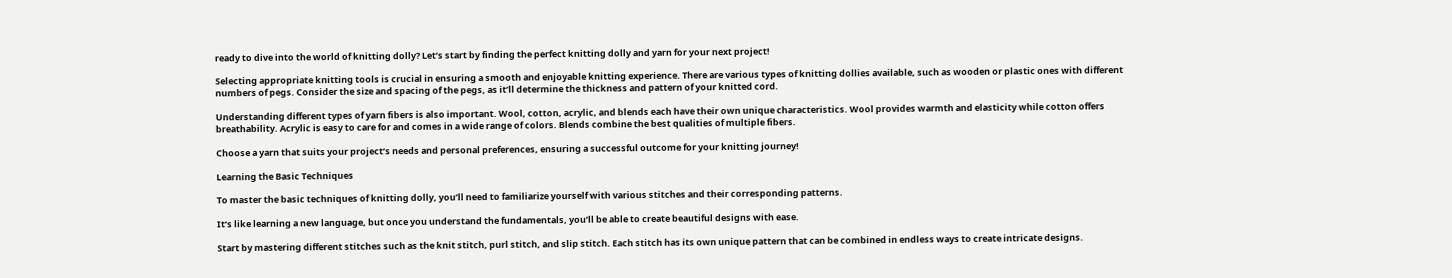ready to dive into the world of knitting dolly? Let’s start by finding the perfect knitting dolly and yarn for your next project!

Selecting appropriate knitting tools is crucial in ensuring a smooth and enjoyable knitting experience. There are various types of knitting dollies available, such as wooden or plastic ones with different numbers of pegs. Consider the size and spacing of the pegs, as it’ll determine the thickness and pattern of your knitted cord.

Understanding different types of yarn fibers is also important. Wool, cotton, acrylic, and blends each have their own unique characteristics. Wool provides warmth and elasticity while cotton offers breathability. Acrylic is easy to care for and comes in a wide range of colors. Blends combine the best qualities of multiple fibers.

Choose a yarn that suits your project’s needs and personal preferences, ensuring a successful outcome for your knitting journey!

Learning the Basic Techniques

To master the basic techniques of knitting dolly, you’ll need to familiarize yourself with various stitches and their corresponding patterns.

It’s like learning a new language, but once you understand the fundamentals, you’ll be able to create beautiful designs with ease.

Start by mastering different stitches such as the knit stitch, purl stitch, and slip stitch. Each stitch has its own unique pattern that can be combined in endless ways to create intricate designs.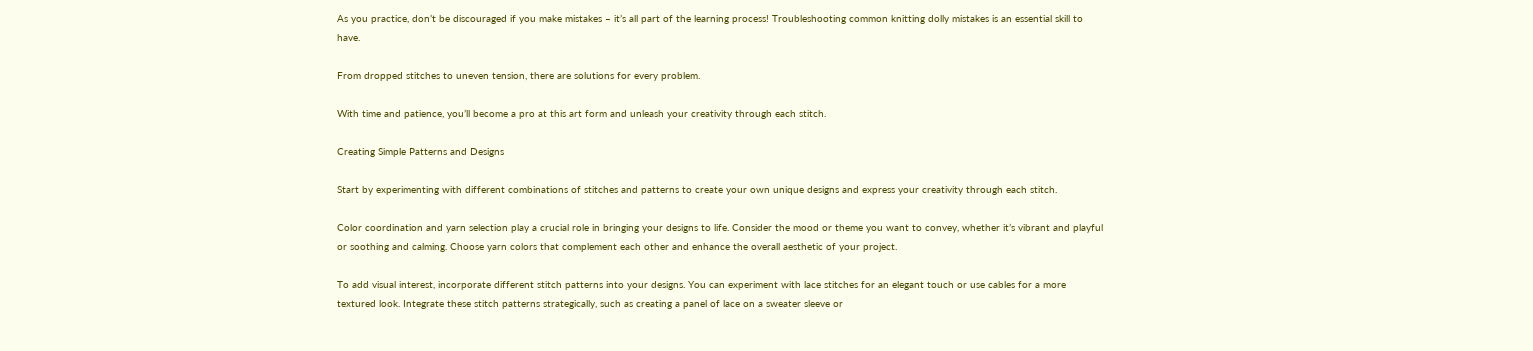As you practice, don’t be discouraged if you make mistakes – it’s all part of the learning process! Troubleshooting common knitting dolly mistakes is an essential skill to have.

From dropped stitches to uneven tension, there are solutions for every problem.

With time and patience, you’ll become a pro at this art form and unleash your creativity through each stitch.

Creating Simple Patterns and Designs

Start by experimenting with different combinations of stitches and patterns to create your own unique designs and express your creativity through each stitch.

Color coordination and yarn selection play a crucial role in bringing your designs to life. Consider the mood or theme you want to convey, whether it’s vibrant and playful or soothing and calming. Choose yarn colors that complement each other and enhance the overall aesthetic of your project.

To add visual interest, incorporate different stitch patterns into your designs. You can experiment with lace stitches for an elegant touch or use cables for a more textured look. Integrate these stitch patterns strategically, such as creating a panel of lace on a sweater sleeve or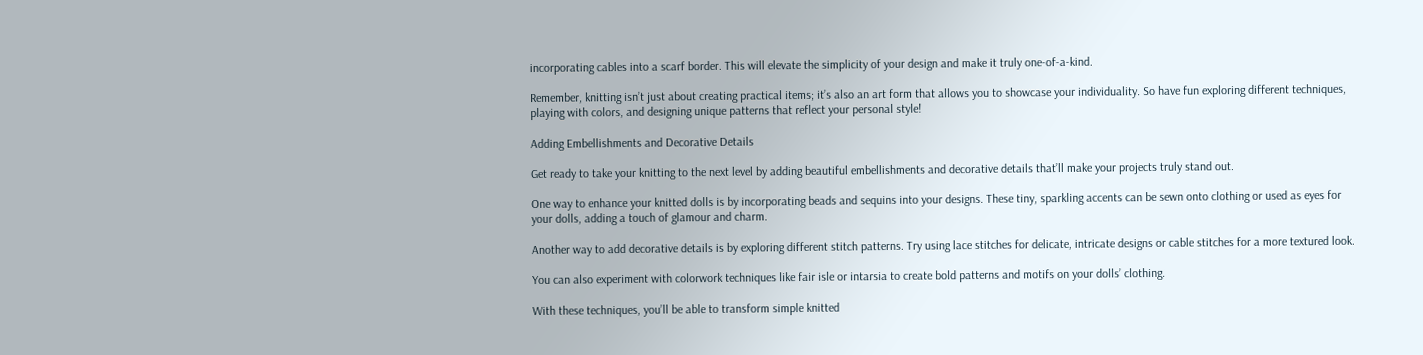incorporating cables into a scarf border. This will elevate the simplicity of your design and make it truly one-of-a-kind.

Remember, knitting isn’t just about creating practical items; it’s also an art form that allows you to showcase your individuality. So have fun exploring different techniques, playing with colors, and designing unique patterns that reflect your personal style!

Adding Embellishments and Decorative Details

Get ready to take your knitting to the next level by adding beautiful embellishments and decorative details that’ll make your projects truly stand out.

One way to enhance your knitted dolls is by incorporating beads and sequins into your designs. These tiny, sparkling accents can be sewn onto clothing or used as eyes for your dolls, adding a touch of glamour and charm.

Another way to add decorative details is by exploring different stitch patterns. Try using lace stitches for delicate, intricate designs or cable stitches for a more textured look.

You can also experiment with colorwork techniques like fair isle or intarsia to create bold patterns and motifs on your dolls’ clothing.

With these techniques, you’ll be able to transform simple knitted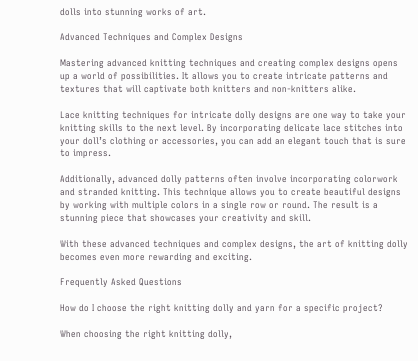dolls into stunning works of art.

Advanced Techniques and Complex Designs

Mastering advanced knitting techniques and creating complex designs opens up a world of possibilities. It allows you to create intricate patterns and textures that will captivate both knitters and non-knitters alike.

Lace knitting techniques for intricate dolly designs are one way to take your knitting skills to the next level. By incorporating delicate lace stitches into your doll’s clothing or accessories, you can add an elegant touch that is sure to impress.

Additionally, advanced dolly patterns often involve incorporating colorwork and stranded knitting. This technique allows you to create beautiful designs by working with multiple colors in a single row or round. The result is a stunning piece that showcases your creativity and skill.

With these advanced techniques and complex designs, the art of knitting dolly becomes even more rewarding and exciting.

Frequently Asked Questions

How do I choose the right knitting dolly and yarn for a specific project?

When choosing the right knitting dolly,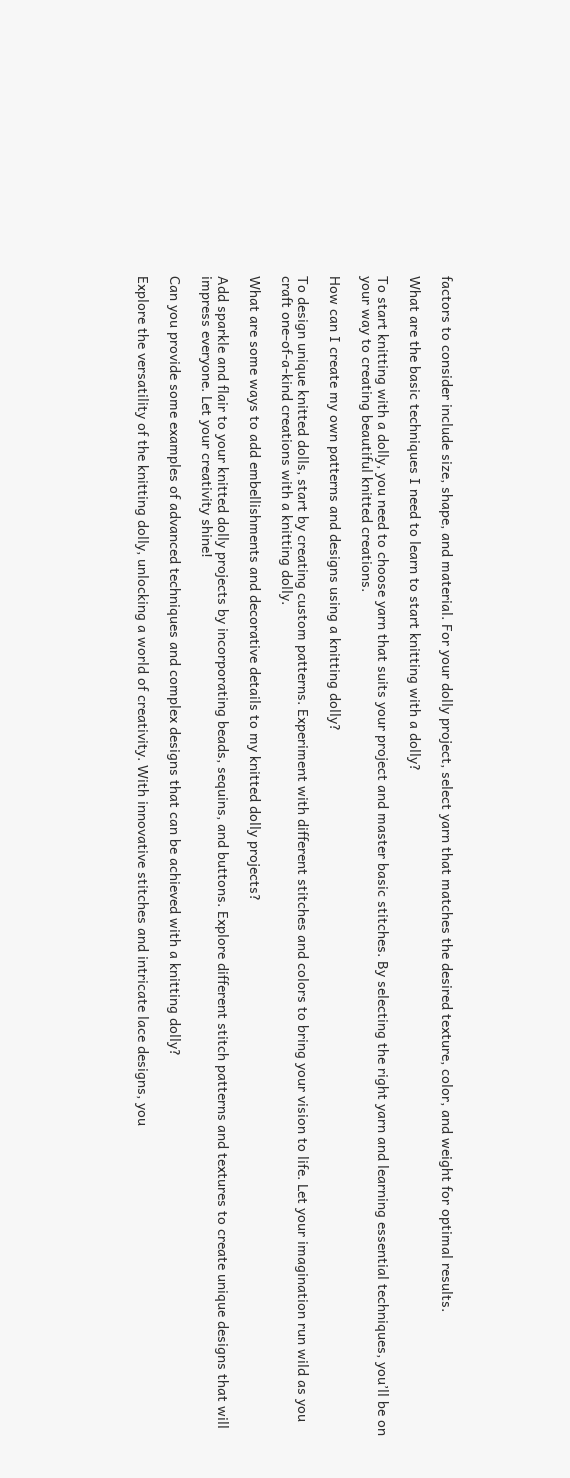factors to consider include size, shape, and material. For your dolly project, select yarn that matches the desired texture, color, and weight for optimal results.

What are the basic techniques I need to learn to start knitting with a dolly?

To start knitting with a dolly, you need to choose yarn that suits your project and master basic stitches. By selecting the right yarn and learning essential techniques, you’ll be on your way to creating beautiful knitted creations.

How can I create my own patterns and designs using a knitting dolly?

To design unique knitted dolls, start by creating custom patterns. Experiment with different stitches and colors to bring your vision to life. Let your imagination run wild as you craft one-of-a-kind creations with a knitting dolly.

What are some ways to add embellishments and decorative details to my knitted dolly projects?

Add sparkle and flair to your knitted dolly projects by incorporating beads, sequins, and buttons. Explore different stitch patterns and textures to create unique designs that will impress everyone. Let your creativity shine!

Can you provide some examples of advanced techniques and complex designs that can be achieved with a knitting dolly?

Explore the versatility of the knitting dolly, unlocking a world of creativity. With innovative stitches and intricate lace designs, you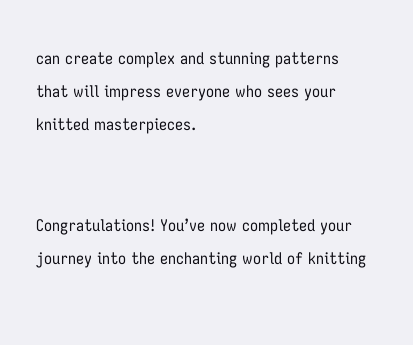can create complex and stunning patterns that will impress everyone who sees your knitted masterpieces.


Congratulations! You’ve now completed your journey into the enchanting world of knitting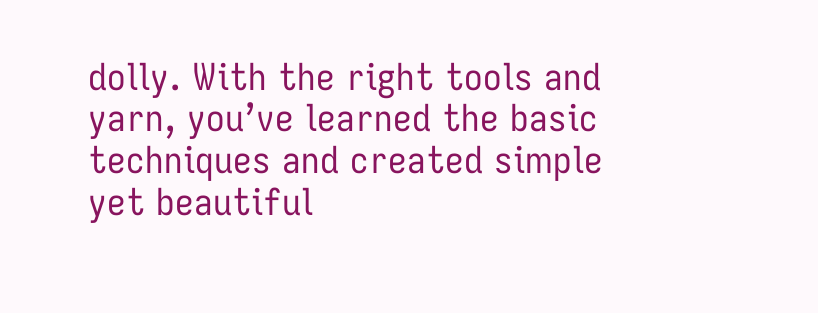dolly. With the right tools and yarn, you’ve learned the basic techniques and created simple yet beautiful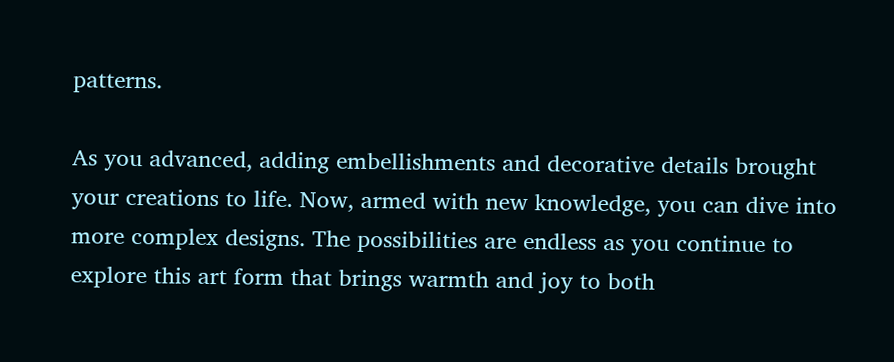patterns.

As you advanced, adding embellishments and decorative details brought your creations to life. Now, armed with new knowledge, you can dive into more complex designs. The possibilities are endless as you continue to explore this art form that brings warmth and joy to both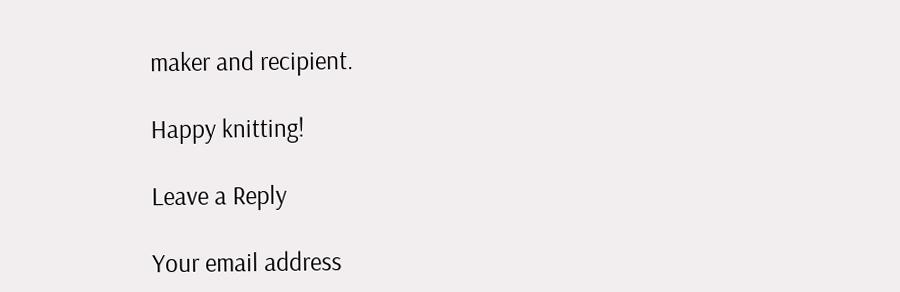maker and recipient.

Happy knitting!

Leave a Reply

Your email address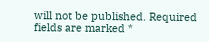will not be published. Required fields are marked *